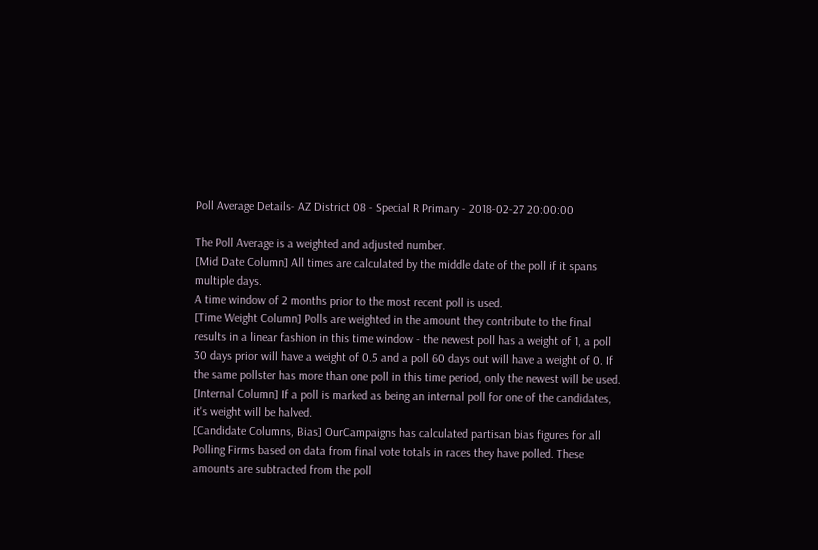Poll Average Details- AZ District 08 - Special R Primary - 2018-02-27 20:00:00

The Poll Average is a weighted and adjusted number.
[Mid Date Column] All times are calculated by the middle date of the poll if it spans multiple days.
A time window of 2 months prior to the most recent poll is used.
[Time Weight Column] Polls are weighted in the amount they contribute to the final results in a linear fashion in this time window - the newest poll has a weight of 1, a poll 30 days prior will have a weight of 0.5 and a poll 60 days out will have a weight of 0. If the same pollster has more than one poll in this time period, only the newest will be used.
[Internal Column] If a poll is marked as being an internal poll for one of the candidates, it's weight will be halved.
[Candidate Columns, Bias] OurCampaigns has calculated partisan bias figures for all Polling Firms based on data from final vote totals in races they have polled. These amounts are subtracted from the poll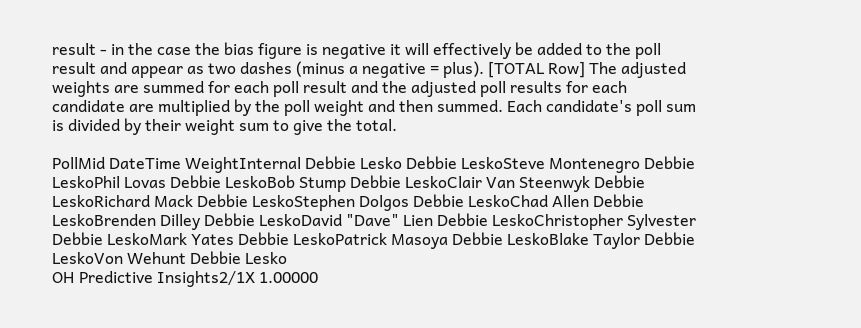result - in the case the bias figure is negative it will effectively be added to the poll result and appear as two dashes (minus a negative = plus). [TOTAL Row] The adjusted weights are summed for each poll result and the adjusted poll results for each candidate are multiplied by the poll weight and then summed. Each candidate's poll sum is divided by their weight sum to give the total.

PollMid DateTime WeightInternal Debbie Lesko Debbie LeskoSteve Montenegro Debbie LeskoPhil Lovas Debbie LeskoBob Stump Debbie LeskoClair Van Steenwyk Debbie LeskoRichard Mack Debbie LeskoStephen Dolgos Debbie LeskoChad Allen Debbie LeskoBrenden Dilley Debbie LeskoDavid "Dave" Lien Debbie LeskoChristopher Sylvester Debbie LeskoMark Yates Debbie LeskoPatrick Masoya Debbie LeskoBlake Taylor Debbie LeskoVon Wehunt Debbie Lesko
OH Predictive Insights2/1X 1.00000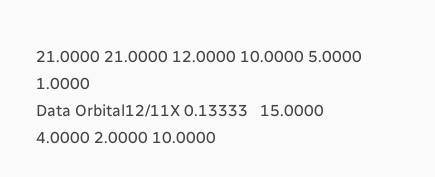21.0000 21.0000 12.0000 10.0000 5.0000 1.0000
Data Orbital12/11X 0.13333   15.0000 4.0000 2.0000 10.0000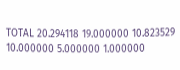TOTAL 20.294118 19.000000 10.823529 10.000000 5.000000 1.000000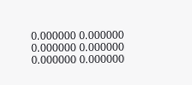0.000000 0.000000 0.000000 0.000000 0.000000 0.000000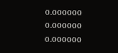0.000000 0.000000 0.000000